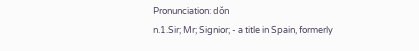Pronunciation: dǒn
n.1.Sir; Mr; Signior; - a title in Spain, formerly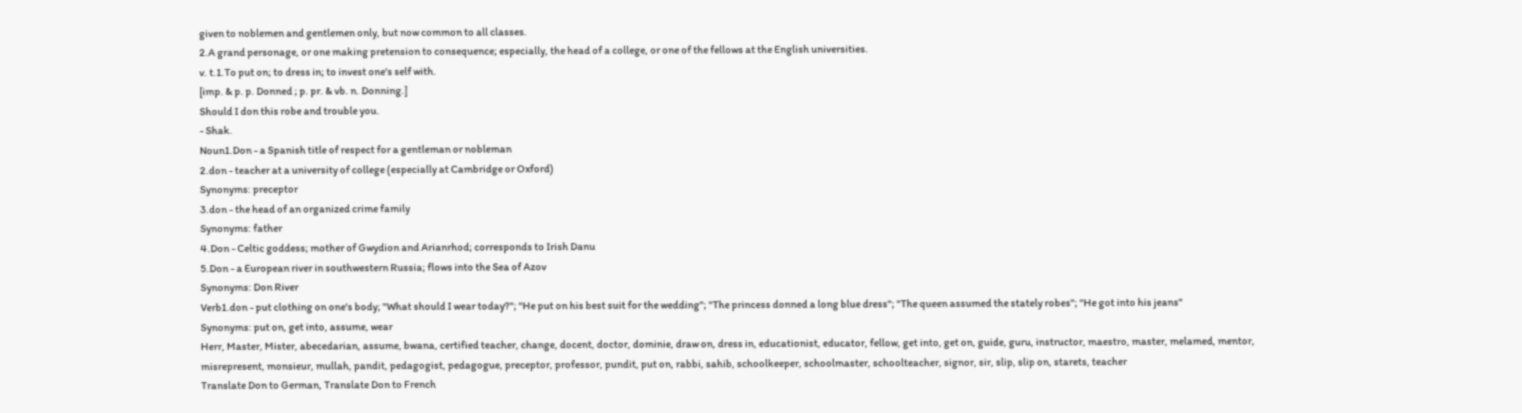given to noblemen and gentlemen only, but now common to all classes.
2.A grand personage, or one making pretension to consequence; especially, the head of a college, or one of the fellows at the English universities.
v. t.1.To put on; to dress in; to invest one's self with.
[imp. & p. p. Donned ; p. pr. & vb. n. Donning.]
Should I don this robe and trouble you.
- Shak.
Noun1.Don - a Spanish title of respect for a gentleman or nobleman
2.don - teacher at a university of college (especially at Cambridge or Oxford)
Synonyms: preceptor
3.don - the head of an organized crime family
Synonyms: father
4.Don - Celtic goddess; mother of Gwydion and Arianrhod; corresponds to Irish Danu
5.Don - a European river in southwestern Russia; flows into the Sea of Azov
Synonyms: Don River
Verb1.don - put clothing on one's body; "What should I wear today?"; "He put on his best suit for the wedding"; "The princess donned a long blue dress"; "The queen assumed the stately robes"; "He got into his jeans"
Synonyms: put on, get into, assume, wear
Herr, Master, Mister, abecedarian, assume, bwana, certified teacher, change, docent, doctor, dominie, draw on, dress in, educationist, educator, fellow, get into, get on, guide, guru, instructor, maestro, master, melamed, mentor, misrepresent, monsieur, mullah, pandit, pedagogist, pedagogue, preceptor, professor, pundit, put on, rabbi, sahib, schoolkeeper, schoolmaster, schoolteacher, signor, sir, slip, slip on, starets, teacher
Translate Don to German, Translate Don to French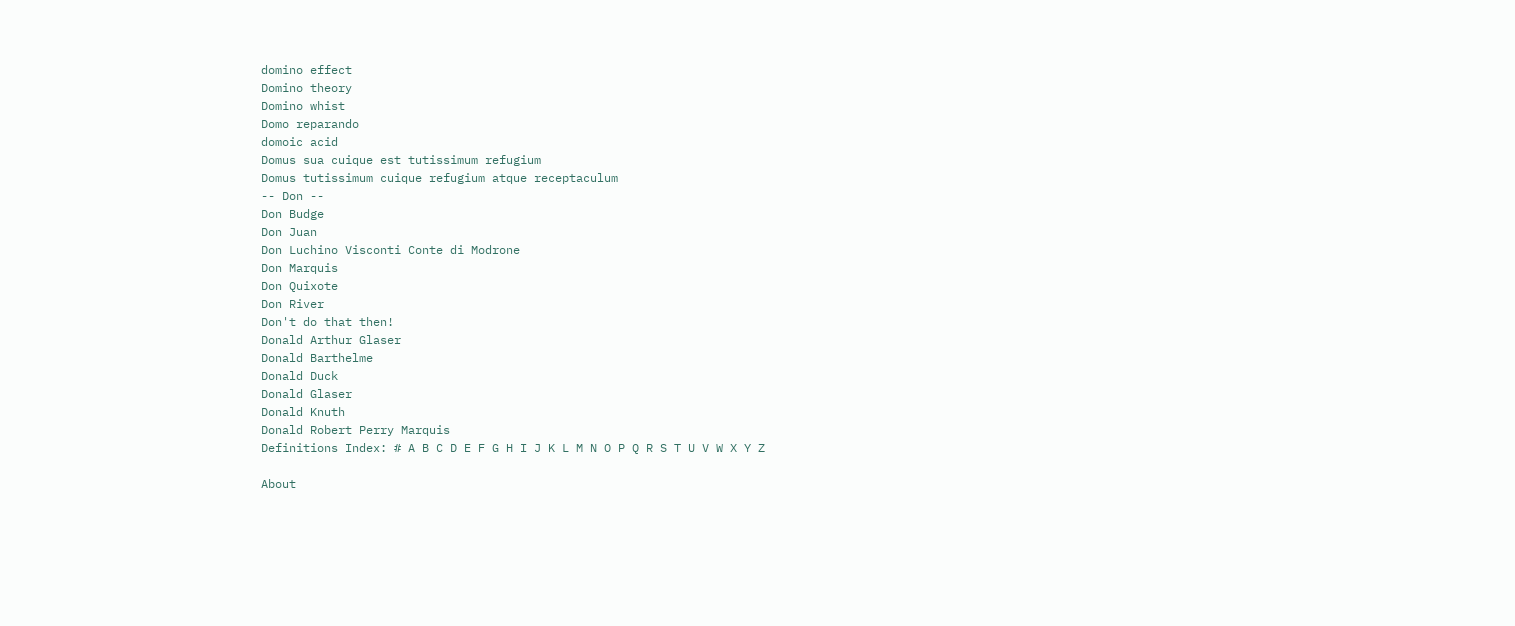domino effect
Domino theory
Domino whist
Domo reparando
domoic acid
Domus sua cuique est tutissimum refugium
Domus tutissimum cuique refugium atque receptaculum
-- Don --
Don Budge
Don Juan
Don Luchino Visconti Conte di Modrone
Don Marquis
Don Quixote
Don River
Don't do that then!
Donald Arthur Glaser
Donald Barthelme
Donald Duck
Donald Glaser
Donald Knuth
Donald Robert Perry Marquis
Definitions Index: # A B C D E F G H I J K L M N O P Q R S T U V W X Y Z

About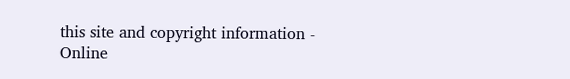this site and copyright information - Online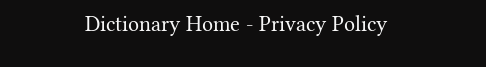Dictionary Home - Privacy Policy